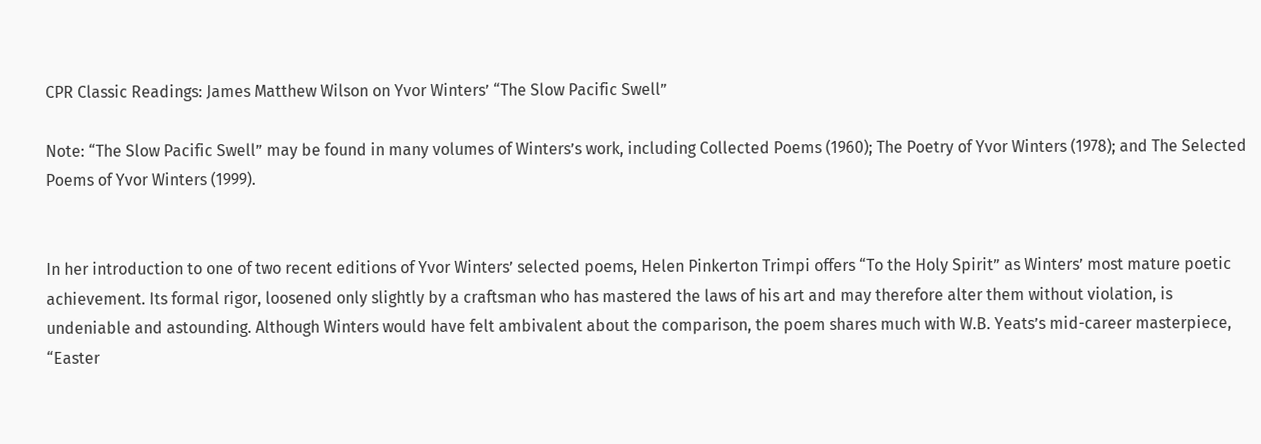CPR Classic Readings: James Matthew Wilson on Yvor Winters’ “The Slow Pacific Swell”

Note: “The Slow Pacific Swell” may be found in many volumes of Winters’s work, including Collected Poems (1960); The Poetry of Yvor Winters (1978); and The Selected Poems of Yvor Winters (1999).


In her introduction to one of two recent editions of Yvor Winters’ selected poems, Helen Pinkerton Trimpi offers “To the Holy Spirit” as Winters’ most mature poetic achievement. Its formal rigor, loosened only slightly by a craftsman who has mastered the laws of his art and may therefore alter them without violation, is undeniable and astounding. Although Winters would have felt ambivalent about the comparison, the poem shares much with W.B. Yeats’s mid-career masterpiece, “Easter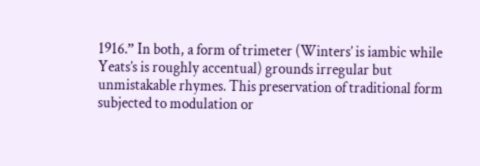1916.” In both, a form of trimeter (Winters’ is iambic while Yeats’s is roughly accentual) grounds irregular but unmistakable rhymes. This preservation of traditional form subjected to modulation or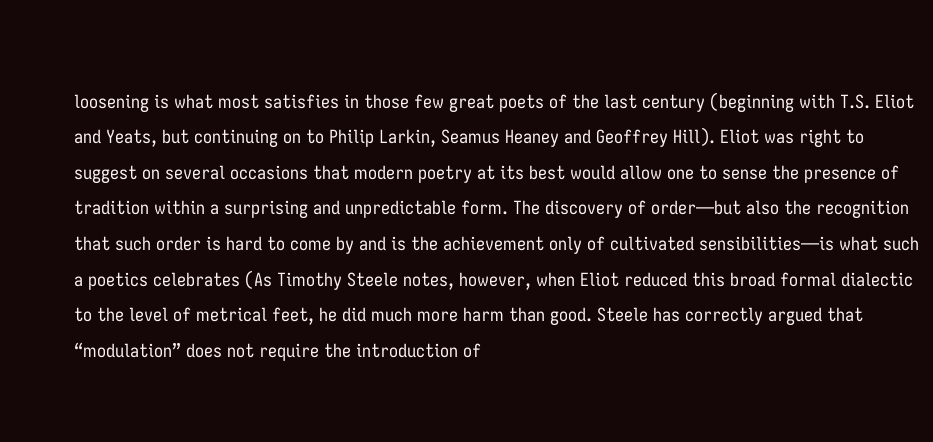loosening is what most satisfies in those few great poets of the last century (beginning with T.S. Eliot and Yeats, but continuing on to Philip Larkin, Seamus Heaney and Geoffrey Hill). Eliot was right to suggest on several occasions that modern poetry at its best would allow one to sense the presence of tradition within a surprising and unpredictable form. The discovery of order—but also the recognition that such order is hard to come by and is the achievement only of cultivated sensibilities—is what such a poetics celebrates (As Timothy Steele notes, however, when Eliot reduced this broad formal dialectic to the level of metrical feet, he did much more harm than good. Steele has correctly argued that “modulation” does not require the introduction of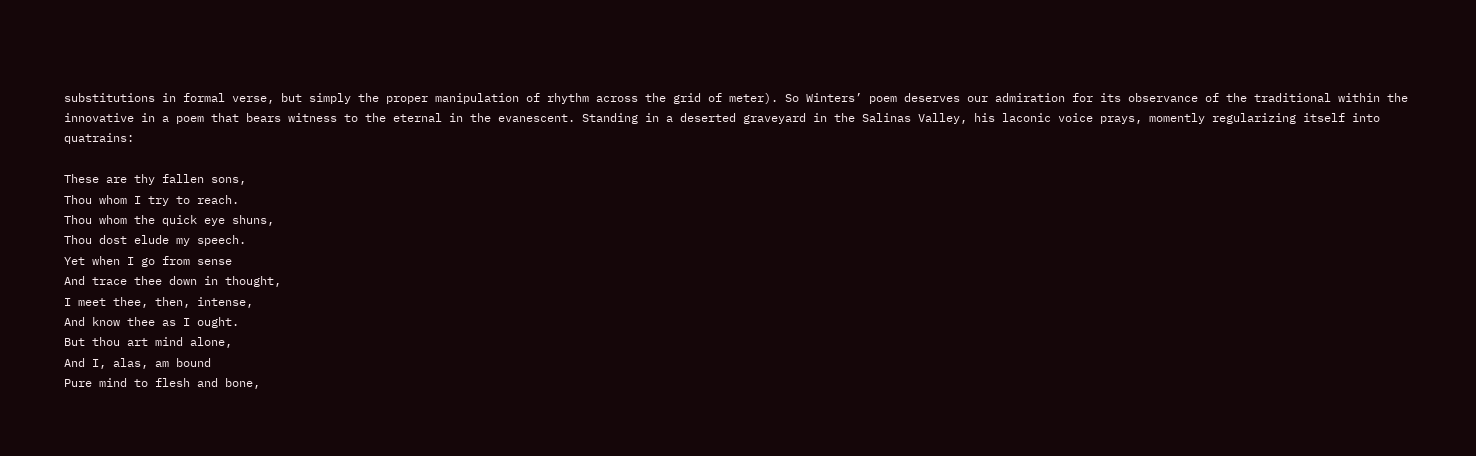substitutions in formal verse, but simply the proper manipulation of rhythm across the grid of meter). So Winters’ poem deserves our admiration for its observance of the traditional within the innovative in a poem that bears witness to the eternal in the evanescent. Standing in a deserted graveyard in the Salinas Valley, his laconic voice prays, momently regularizing itself into quatrains:

These are thy fallen sons,
Thou whom I try to reach.
Thou whom the quick eye shuns,
Thou dost elude my speech.
Yet when I go from sense
And trace thee down in thought,
I meet thee, then, intense,
And know thee as I ought.
But thou art mind alone,
And I, alas, am bound
Pure mind to flesh and bone,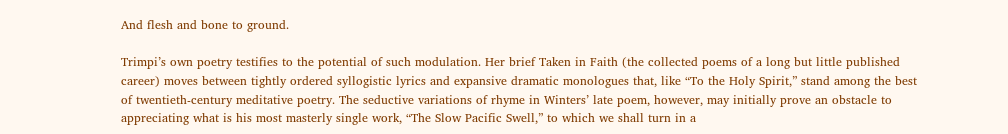And flesh and bone to ground.

Trimpi’s own poetry testifies to the potential of such modulation. Her brief Taken in Faith (the collected poems of a long but little published career) moves between tightly ordered syllogistic lyrics and expansive dramatic monologues that, like “To the Holy Spirit,” stand among the best of twentieth-century meditative poetry. The seductive variations of rhyme in Winters’ late poem, however, may initially prove an obstacle to appreciating what is his most masterly single work, “The Slow Pacific Swell,” to which we shall turn in a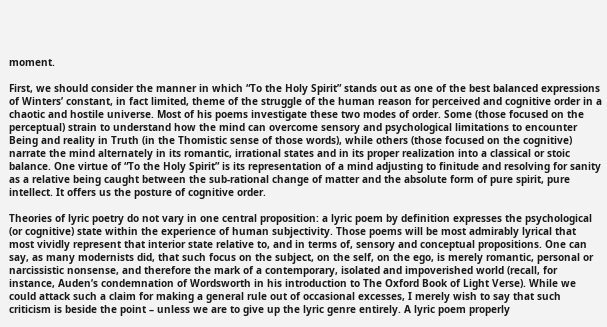moment.

First, we should consider the manner in which “To the Holy Spirit” stands out as one of the best balanced expressions of Winters’ constant, in fact limited, theme of the struggle of the human reason for perceived and cognitive order in a chaotic and hostile universe. Most of his poems investigate these two modes of order. Some (those focused on the perceptual) strain to understand how the mind can overcome sensory and psychological limitations to encounter Being and reality in Truth (in the Thomistic sense of those words), while others (those focused on the cognitive) narrate the mind alternately in its romantic, irrational states and in its proper realization into a classical or stoic balance. One virtue of “To the Holy Spirit” is its representation of a mind adjusting to finitude and resolving for sanity as a relative being caught between the sub-rational change of matter and the absolute form of pure spirit, pure intellect. It offers us the posture of cognitive order.

Theories of lyric poetry do not vary in one central proposition: a lyric poem by definition expresses the psychological (or cognitive) state within the experience of human subjectivity. Those poems will be most admirably lyrical that most vividly represent that interior state relative to, and in terms of, sensory and conceptual propositions. One can say, as many modernists did, that such focus on the subject, on the self, on the ego, is merely romantic, personal or narcissistic nonsense, and therefore the mark of a contemporary, isolated and impoverished world (recall, for instance, Auden’s condemnation of Wordsworth in his introduction to The Oxford Book of Light Verse). While we could attack such a claim for making a general rule out of occasional excesses, I merely wish to say that such criticism is beside the point – unless we are to give up the lyric genre entirely. A lyric poem properly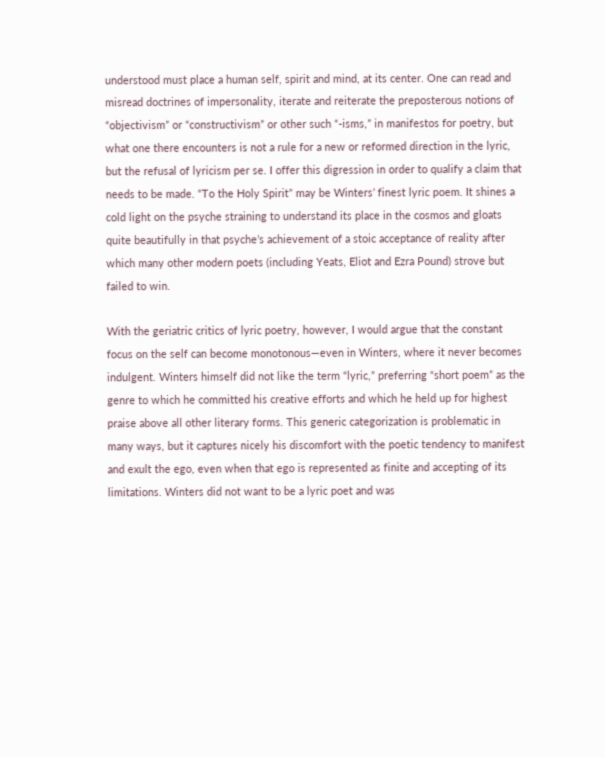understood must place a human self, spirit and mind, at its center. One can read and misread doctrines of impersonality, iterate and reiterate the preposterous notions of “objectivism” or “constructivism” or other such “-isms,” in manifestos for poetry, but what one there encounters is not a rule for a new or reformed direction in the lyric, but the refusal of lyricism per se. I offer this digression in order to qualify a claim that needs to be made. “To the Holy Spirit” may be Winters’ finest lyric poem. It shines a cold light on the psyche straining to understand its place in the cosmos and gloats quite beautifully in that psyche’s achievement of a stoic acceptance of reality after which many other modern poets (including Yeats, Eliot and Ezra Pound) strove but failed to win.

With the geriatric critics of lyric poetry, however, I would argue that the constant focus on the self can become monotonous—even in Winters, where it never becomes indulgent. Winters himself did not like the term “lyric,” preferring “short poem” as the genre to which he committed his creative efforts and which he held up for highest praise above all other literary forms. This generic categorization is problematic in many ways, but it captures nicely his discomfort with the poetic tendency to manifest and exult the ego, even when that ego is represented as finite and accepting of its limitations. Winters did not want to be a lyric poet and was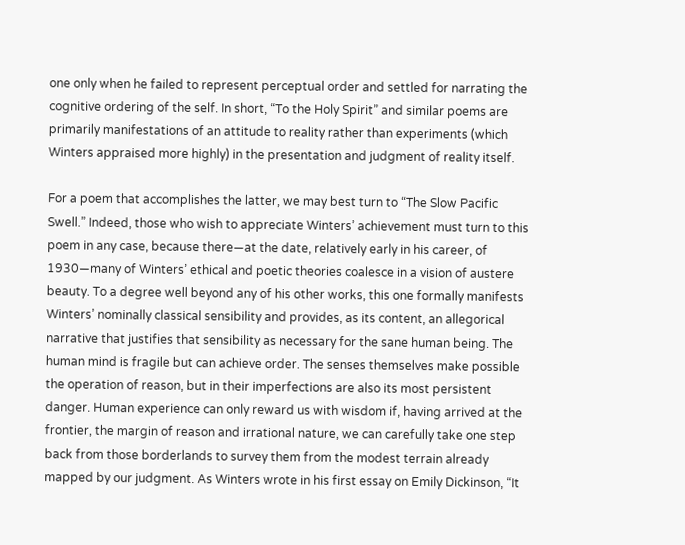one only when he failed to represent perceptual order and settled for narrating the cognitive ordering of the self. In short, “To the Holy Spirit” and similar poems are primarily manifestations of an attitude to reality rather than experiments (which Winters appraised more highly) in the presentation and judgment of reality itself.

For a poem that accomplishes the latter, we may best turn to “The Slow Pacific Swell.” Indeed, those who wish to appreciate Winters’ achievement must turn to this poem in any case, because there—at the date, relatively early in his career, of 1930—many of Winters’ ethical and poetic theories coalesce in a vision of austere beauty. To a degree well beyond any of his other works, this one formally manifests Winters’ nominally classical sensibility and provides, as its content, an allegorical narrative that justifies that sensibility as necessary for the sane human being. The human mind is fragile but can achieve order. The senses themselves make possible the operation of reason, but in their imperfections are also its most persistent danger. Human experience can only reward us with wisdom if, having arrived at the frontier, the margin of reason and irrational nature, we can carefully take one step back from those borderlands to survey them from the modest terrain already mapped by our judgment. As Winters wrote in his first essay on Emily Dickinson, “It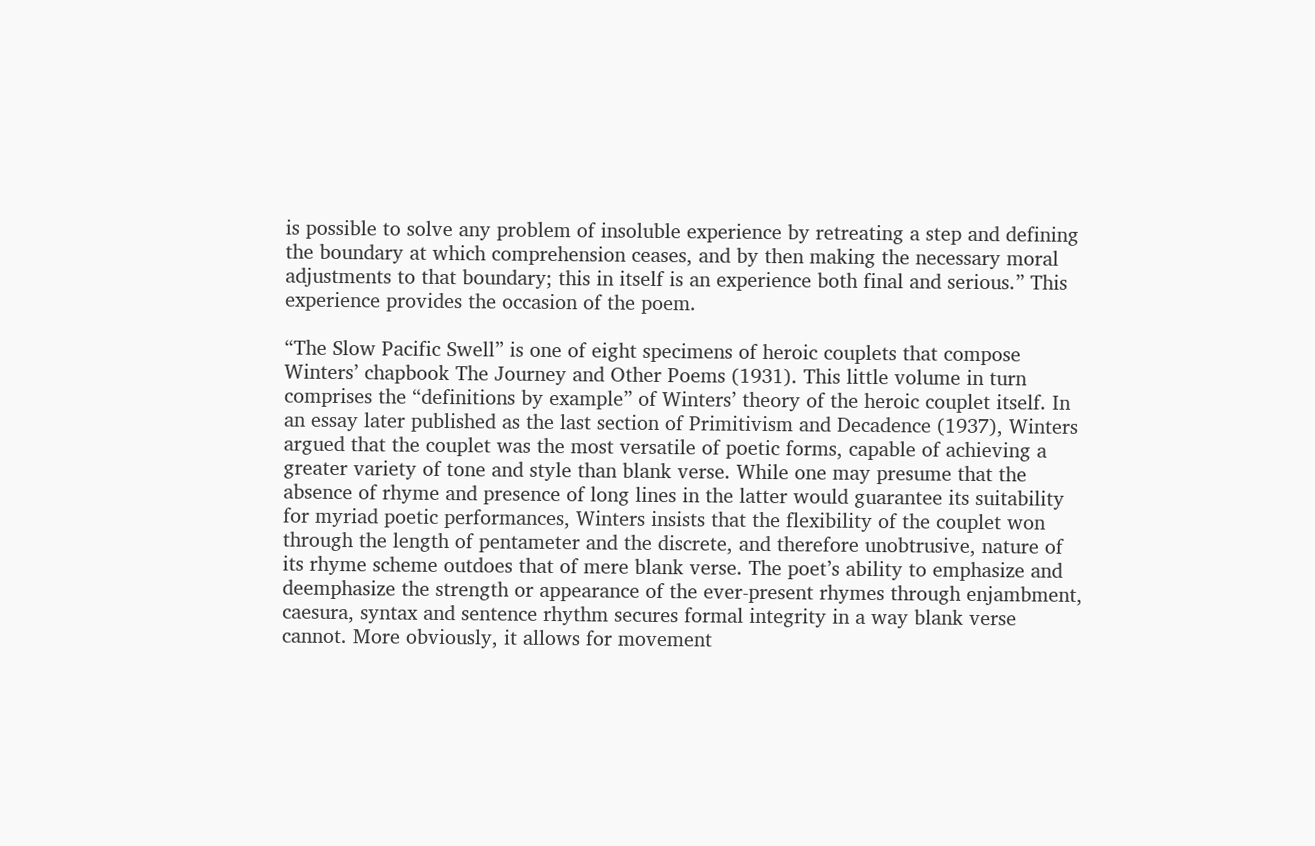is possible to solve any problem of insoluble experience by retreating a step and defining the boundary at which comprehension ceases, and by then making the necessary moral adjustments to that boundary; this in itself is an experience both final and serious.” This experience provides the occasion of the poem.

“The Slow Pacific Swell” is one of eight specimens of heroic couplets that compose Winters’ chapbook The Journey and Other Poems (1931). This little volume in turn comprises the “definitions by example” of Winters’ theory of the heroic couplet itself. In an essay later published as the last section of Primitivism and Decadence (1937), Winters argued that the couplet was the most versatile of poetic forms, capable of achieving a greater variety of tone and style than blank verse. While one may presume that the absence of rhyme and presence of long lines in the latter would guarantee its suitability for myriad poetic performances, Winters insists that the flexibility of the couplet won through the length of pentameter and the discrete, and therefore unobtrusive, nature of its rhyme scheme outdoes that of mere blank verse. The poet’s ability to emphasize and deemphasize the strength or appearance of the ever-present rhymes through enjambment, caesura, syntax and sentence rhythm secures formal integrity in a way blank verse cannot. More obviously, it allows for movement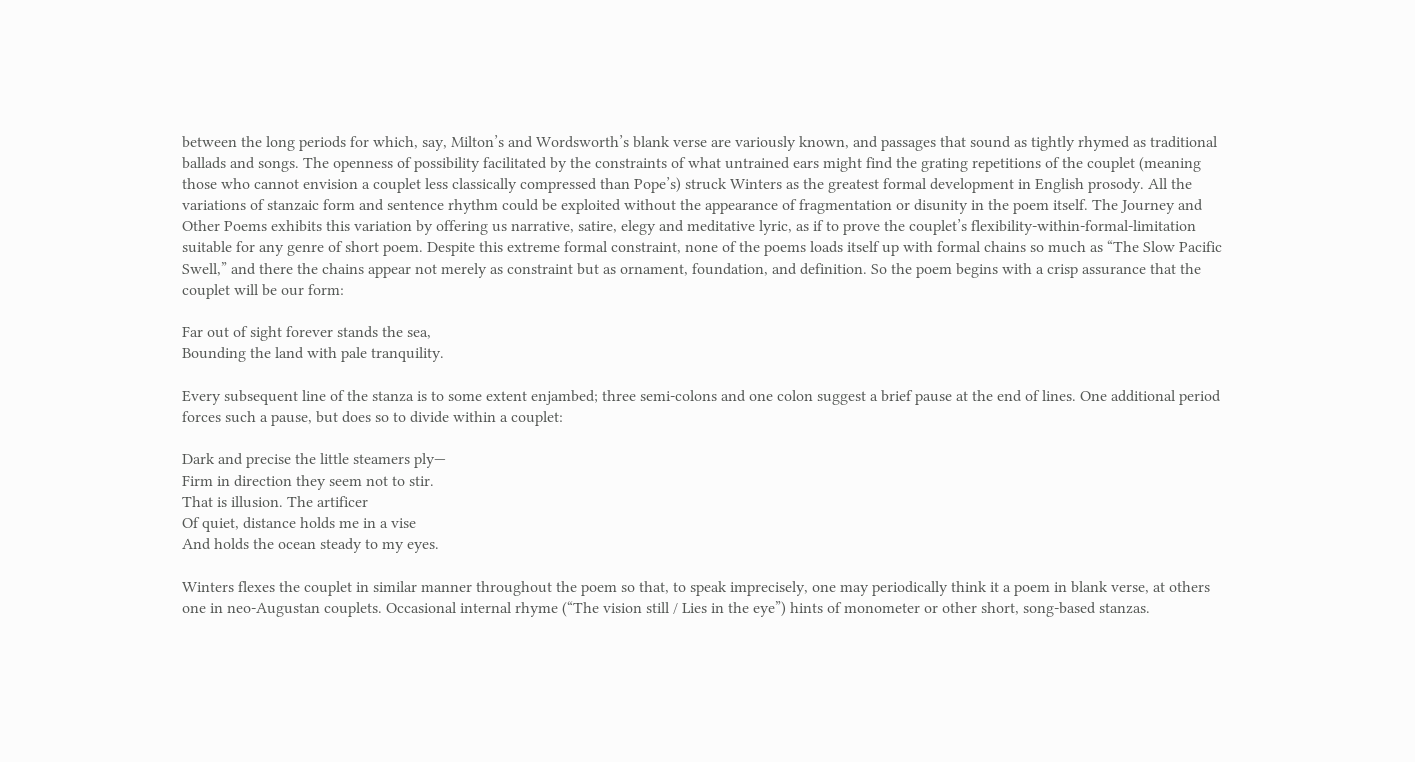between the long periods for which, say, Milton’s and Wordsworth’s blank verse are variously known, and passages that sound as tightly rhymed as traditional ballads and songs. The openness of possibility facilitated by the constraints of what untrained ears might find the grating repetitions of the couplet (meaning those who cannot envision a couplet less classically compressed than Pope’s) struck Winters as the greatest formal development in English prosody. All the variations of stanzaic form and sentence rhythm could be exploited without the appearance of fragmentation or disunity in the poem itself. The Journey and Other Poems exhibits this variation by offering us narrative, satire, elegy and meditative lyric, as if to prove the couplet’s flexibility-within-formal-limitation suitable for any genre of short poem. Despite this extreme formal constraint, none of the poems loads itself up with formal chains so much as “The Slow Pacific Swell,” and there the chains appear not merely as constraint but as ornament, foundation, and definition. So the poem begins with a crisp assurance that the couplet will be our form:

Far out of sight forever stands the sea,
Bounding the land with pale tranquility.

Every subsequent line of the stanza is to some extent enjambed; three semi-colons and one colon suggest a brief pause at the end of lines. One additional period forces such a pause, but does so to divide within a couplet:

Dark and precise the little steamers ply—
Firm in direction they seem not to stir.
That is illusion. The artificer
Of quiet, distance holds me in a vise
And holds the ocean steady to my eyes.

Winters flexes the couplet in similar manner throughout the poem so that, to speak imprecisely, one may periodically think it a poem in blank verse, at others one in neo-Augustan couplets. Occasional internal rhyme (“The vision still / Lies in the eye”) hints of monometer or other short, song-based stanzas.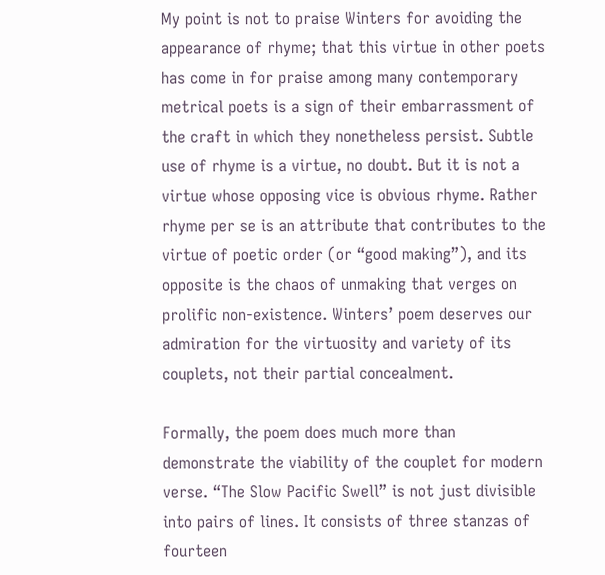My point is not to praise Winters for avoiding the appearance of rhyme; that this virtue in other poets has come in for praise among many contemporary metrical poets is a sign of their embarrassment of the craft in which they nonetheless persist. Subtle use of rhyme is a virtue, no doubt. But it is not a virtue whose opposing vice is obvious rhyme. Rather rhyme per se is an attribute that contributes to the virtue of poetic order (or “good making”), and its opposite is the chaos of unmaking that verges on prolific non-existence. Winters’ poem deserves our admiration for the virtuosity and variety of its couplets, not their partial concealment.

Formally, the poem does much more than demonstrate the viability of the couplet for modern verse. “The Slow Pacific Swell” is not just divisible into pairs of lines. It consists of three stanzas of fourteen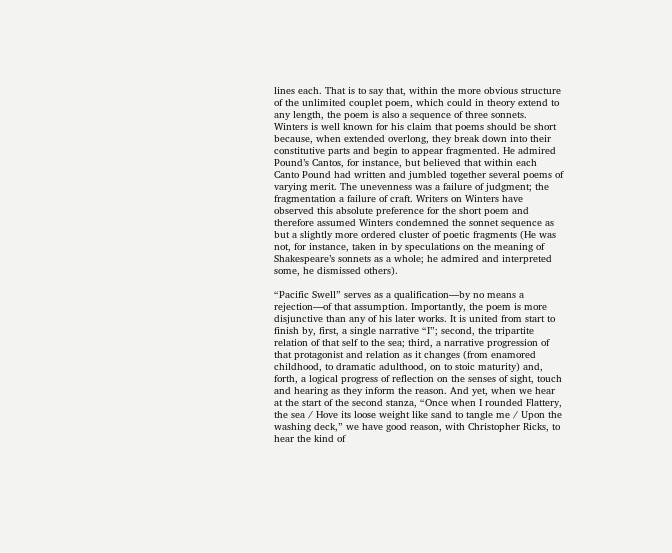lines each. That is to say that, within the more obvious structure of the unlimited couplet poem, which could in theory extend to any length, the poem is also a sequence of three sonnets. Winters is well known for his claim that poems should be short because, when extended overlong, they break down into their constitutive parts and begin to appear fragmented. He admired Pound’s Cantos, for instance, but believed that within each Canto Pound had written and jumbled together several poems of varying merit. The unevenness was a failure of judgment; the fragmentation a failure of craft. Writers on Winters have observed this absolute preference for the short poem and therefore assumed Winters condemned the sonnet sequence as but a slightly more ordered cluster of poetic fragments (He was not, for instance, taken in by speculations on the meaning of Shakespeare’s sonnets as a whole; he admired and interpreted some, he dismissed others).

“Pacific Swell” serves as a qualification—by no means a rejection—of that assumption. Importantly, the poem is more disjunctive than any of his later works. It is united from start to finish by, first, a single narrative “I”; second, the tripartite relation of that self to the sea; third, a narrative progression of that protagonist and relation as it changes (from enamored childhood, to dramatic adulthood, on to stoic maturity) and, forth, a logical progress of reflection on the senses of sight, touch and hearing as they inform the reason. And yet, when we hear at the start of the second stanza, “Once when I rounded Flattery, the sea / Hove its loose weight like sand to tangle me / Upon the washing deck,” we have good reason, with Christopher Ricks, to hear the kind of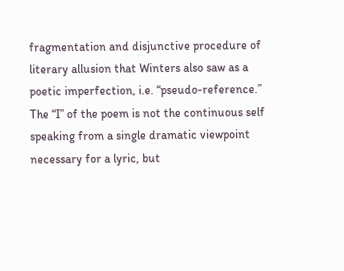fragmentation and disjunctive procedure of literary allusion that Winters also saw as a poetic imperfection, i.e. “pseudo-reference.” The “I” of the poem is not the continuous self speaking from a single dramatic viewpoint necessary for a lyric, but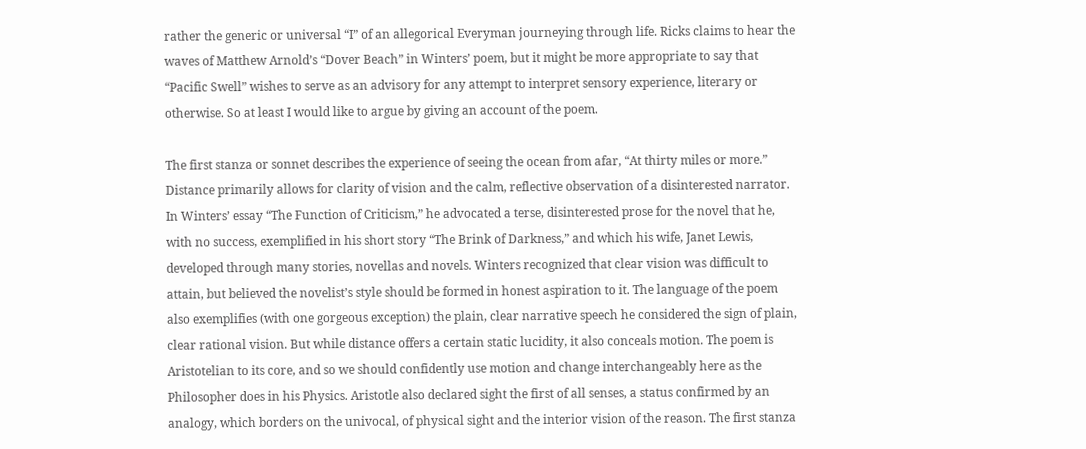rather the generic or universal “I” of an allegorical Everyman journeying through life. Ricks claims to hear the waves of Matthew Arnold’s “Dover Beach” in Winters’ poem, but it might be more appropriate to say that “Pacific Swell” wishes to serve as an advisory for any attempt to interpret sensory experience, literary or otherwise. So at least I would like to argue by giving an account of the poem.

The first stanza or sonnet describes the experience of seeing the ocean from afar, “At thirty miles or more.” Distance primarily allows for clarity of vision and the calm, reflective observation of a disinterested narrator. In Winters’ essay “The Function of Criticism,” he advocated a terse, disinterested prose for the novel that he, with no success, exemplified in his short story “The Brink of Darkness,” and which his wife, Janet Lewis, developed through many stories, novellas and novels. Winters recognized that clear vision was difficult to attain, but believed the novelist’s style should be formed in honest aspiration to it. The language of the poem also exemplifies (with one gorgeous exception) the plain, clear narrative speech he considered the sign of plain, clear rational vision. But while distance offers a certain static lucidity, it also conceals motion. The poem is Aristotelian to its core, and so we should confidently use motion and change interchangeably here as the Philosopher does in his Physics. Aristotle also declared sight the first of all senses, a status confirmed by an analogy, which borders on the univocal, of physical sight and the interior vision of the reason. The first stanza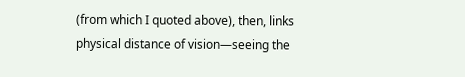(from which I quoted above), then, links physical distance of vision—seeing the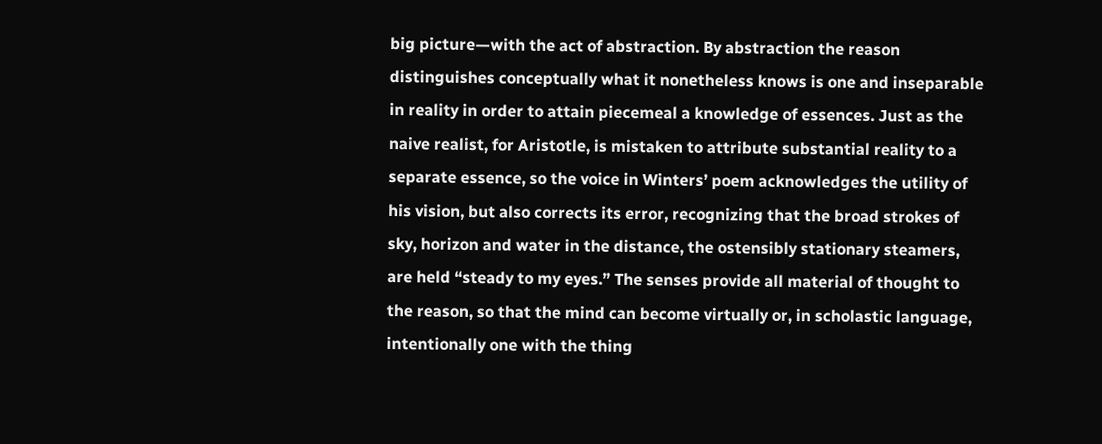big picture—with the act of abstraction. By abstraction the reason distinguishes conceptually what it nonetheless knows is one and inseparable in reality in order to attain piecemeal a knowledge of essences. Just as the naive realist, for Aristotle, is mistaken to attribute substantial reality to a separate essence, so the voice in Winters’ poem acknowledges the utility of his vision, but also corrects its error, recognizing that the broad strokes of sky, horizon and water in the distance, the ostensibly stationary steamers, are held “steady to my eyes.” The senses provide all material of thought to the reason, so that the mind can become virtually or, in scholastic language, intentionally one with the thing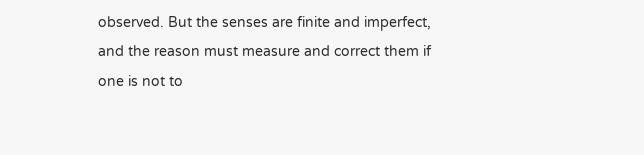observed. But the senses are finite and imperfect, and the reason must measure and correct them if one is not to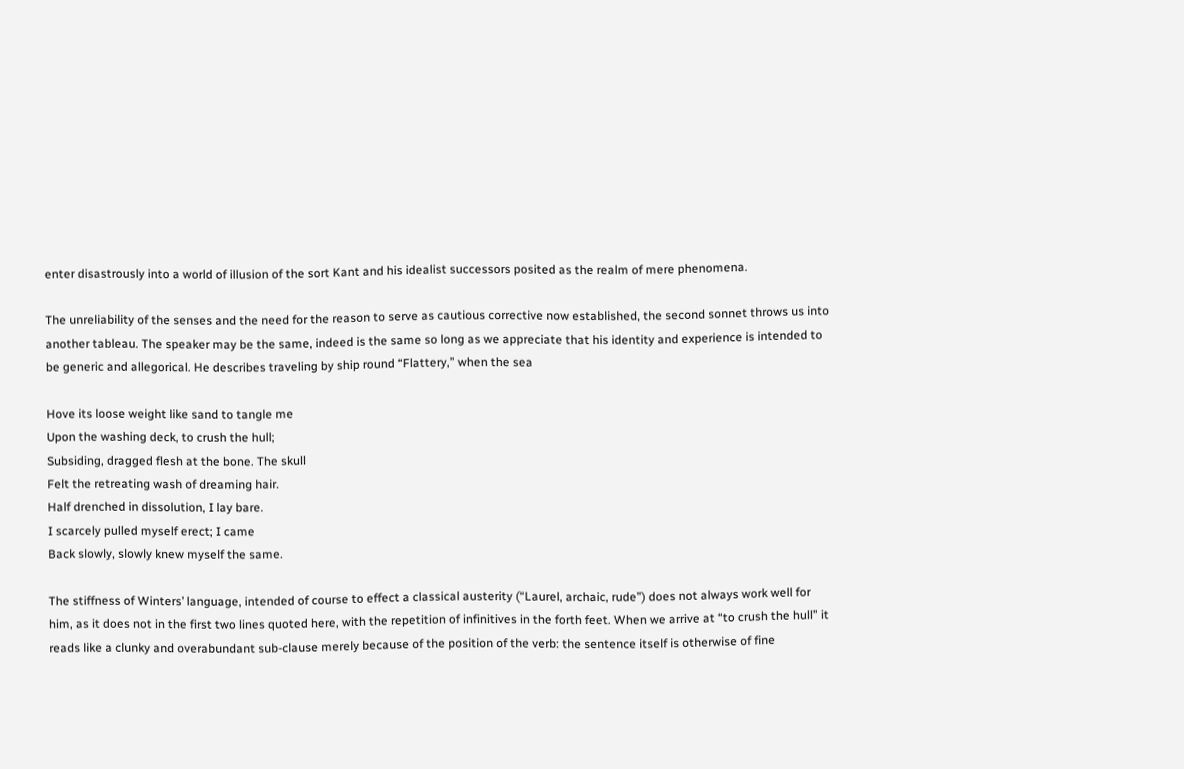enter disastrously into a world of illusion of the sort Kant and his idealist successors posited as the realm of mere phenomena.

The unreliability of the senses and the need for the reason to serve as cautious corrective now established, the second sonnet throws us into another tableau. The speaker may be the same, indeed is the same so long as we appreciate that his identity and experience is intended to be generic and allegorical. He describes traveling by ship round “Flattery,” when the sea

Hove its loose weight like sand to tangle me
Upon the washing deck, to crush the hull;
Subsiding, dragged flesh at the bone. The skull
Felt the retreating wash of dreaming hair.
Half drenched in dissolution, I lay bare.
I scarcely pulled myself erect; I came
Back slowly, slowly knew myself the same.

The stiffness of Winters’ language, intended of course to effect a classical austerity (“Laurel, archaic, rude”) does not always work well for him, as it does not in the first two lines quoted here, with the repetition of infinitives in the forth feet. When we arrive at “to crush the hull” it reads like a clunky and overabundant sub-clause merely because of the position of the verb: the sentence itself is otherwise of fine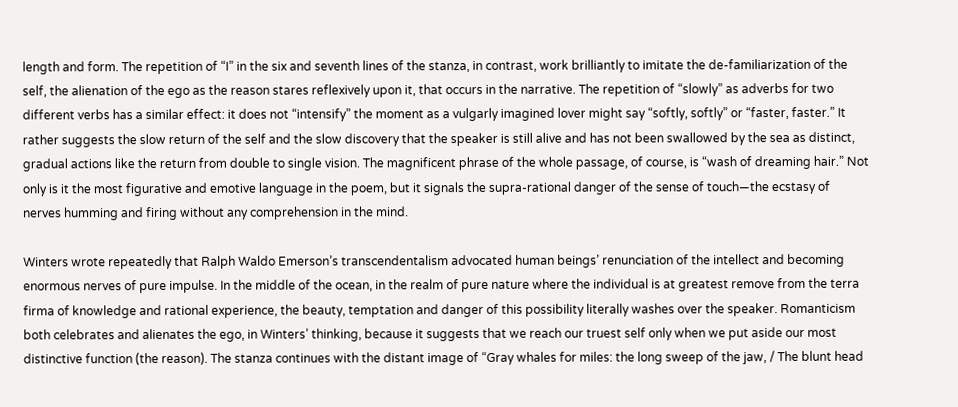length and form. The repetition of “I” in the six and seventh lines of the stanza, in contrast, work brilliantly to imitate the de-familiarization of the self, the alienation of the ego as the reason stares reflexively upon it, that occurs in the narrative. The repetition of “slowly” as adverbs for two different verbs has a similar effect: it does not “intensify” the moment as a vulgarly imagined lover might say “softly, softly” or “faster, faster.” It rather suggests the slow return of the self and the slow discovery that the speaker is still alive and has not been swallowed by the sea as distinct, gradual actions like the return from double to single vision. The magnificent phrase of the whole passage, of course, is “wash of dreaming hair.” Not only is it the most figurative and emotive language in the poem, but it signals the supra-rational danger of the sense of touch—the ecstasy of nerves humming and firing without any comprehension in the mind.

Winters wrote repeatedly that Ralph Waldo Emerson’s transcendentalism advocated human beings’ renunciation of the intellect and becoming enormous nerves of pure impulse. In the middle of the ocean, in the realm of pure nature where the individual is at greatest remove from the terra firma of knowledge and rational experience, the beauty, temptation and danger of this possibility literally washes over the speaker. Romanticism both celebrates and alienates the ego, in Winters’ thinking, because it suggests that we reach our truest self only when we put aside our most distinctive function (the reason). The stanza continues with the distant image of “Gray whales for miles: the long sweep of the jaw, / The blunt head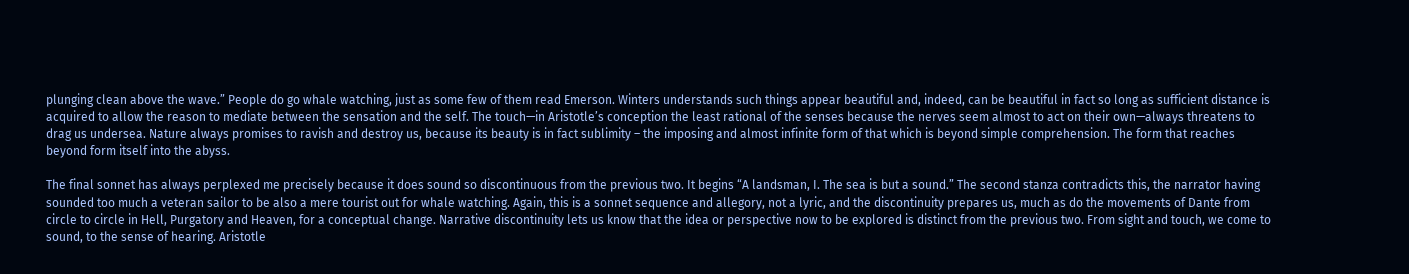plunging clean above the wave.” People do go whale watching, just as some few of them read Emerson. Winters understands such things appear beautiful and, indeed, can be beautiful in fact so long as sufficient distance is acquired to allow the reason to mediate between the sensation and the self. The touch—in Aristotle’s conception the least rational of the senses because the nerves seem almost to act on their own—always threatens to drag us undersea. Nature always promises to ravish and destroy us, because its beauty is in fact sublimity – the imposing and almost infinite form of that which is beyond simple comprehension. The form that reaches beyond form itself into the abyss.

The final sonnet has always perplexed me precisely because it does sound so discontinuous from the previous two. It begins “A landsman, I. The sea is but a sound.” The second stanza contradicts this, the narrator having sounded too much a veteran sailor to be also a mere tourist out for whale watching. Again, this is a sonnet sequence and allegory, not a lyric, and the discontinuity prepares us, much as do the movements of Dante from circle to circle in Hell, Purgatory and Heaven, for a conceptual change. Narrative discontinuity lets us know that the idea or perspective now to be explored is distinct from the previous two. From sight and touch, we come to sound, to the sense of hearing. Aristotle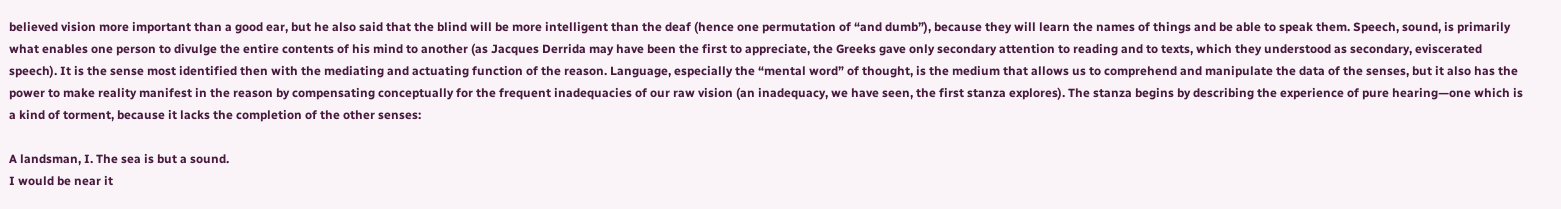believed vision more important than a good ear, but he also said that the blind will be more intelligent than the deaf (hence one permutation of “and dumb”), because they will learn the names of things and be able to speak them. Speech, sound, is primarily what enables one person to divulge the entire contents of his mind to another (as Jacques Derrida may have been the first to appreciate, the Greeks gave only secondary attention to reading and to texts, which they understood as secondary, eviscerated speech). It is the sense most identified then with the mediating and actuating function of the reason. Language, especially the “mental word” of thought, is the medium that allows us to comprehend and manipulate the data of the senses, but it also has the power to make reality manifest in the reason by compensating conceptually for the frequent inadequacies of our raw vision (an inadequacy, we have seen, the first stanza explores). The stanza begins by describing the experience of pure hearing—one which is a kind of torment, because it lacks the completion of the other senses:

A landsman, I. The sea is but a sound.
I would be near it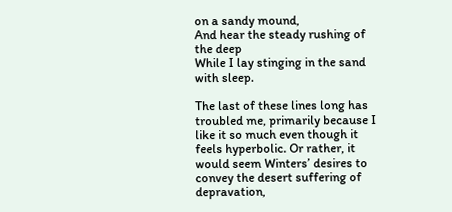on a sandy mound,
And hear the steady rushing of the deep
While I lay stinging in the sand with sleep.

The last of these lines long has troubled me, primarily because I like it so much even though it feels hyperbolic. Or rather, it would seem Winters’ desires to convey the desert suffering of depravation,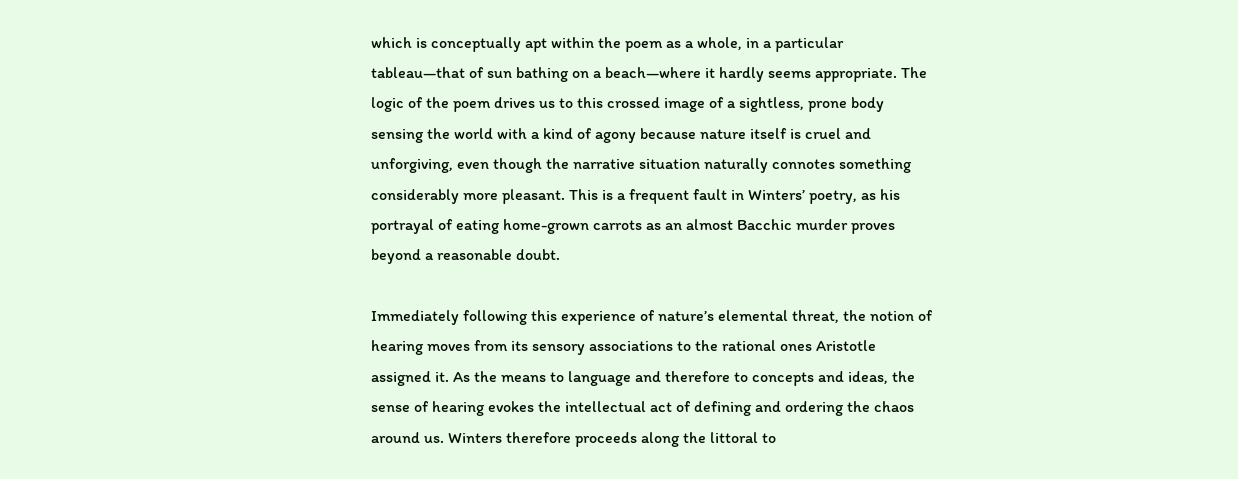which is conceptually apt within the poem as a whole, in a particular tableau—that of sun bathing on a beach—where it hardly seems appropriate. The logic of the poem drives us to this crossed image of a sightless, prone body sensing the world with a kind of agony because nature itself is cruel and unforgiving, even though the narrative situation naturally connotes something considerably more pleasant. This is a frequent fault in Winters’ poetry, as his portrayal of eating home-grown carrots as an almost Bacchic murder proves beyond a reasonable doubt.

Immediately following this experience of nature’s elemental threat, the notion of hearing moves from its sensory associations to the rational ones Aristotle assigned it. As the means to language and therefore to concepts and ideas, the sense of hearing evokes the intellectual act of defining and ordering the chaos around us. Winters therefore proceeds along the littoral to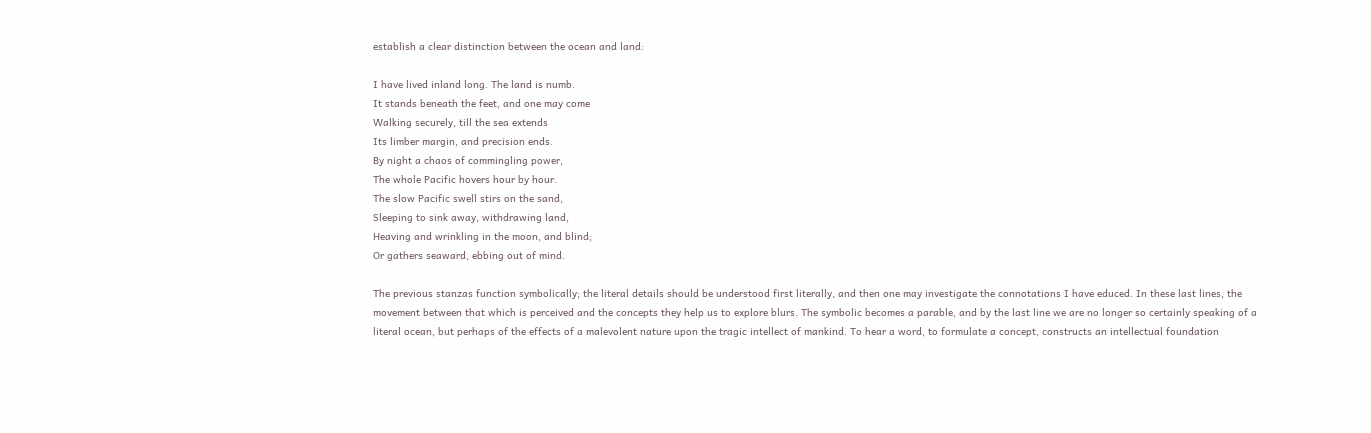establish a clear distinction between the ocean and land:

I have lived inland long. The land is numb.
It stands beneath the feet, and one may come
Walking securely, till the sea extends
Its limber margin, and precision ends.
By night a chaos of commingling power,
The whole Pacific hovers hour by hour.
The slow Pacific swell stirs on the sand,
Sleeping to sink away, withdrawing land,
Heaving and wrinkling in the moon, and blind;
Or gathers seaward, ebbing out of mind.

The previous stanzas function symbolically; the literal details should be understood first literally, and then one may investigate the connotations I have educed. In these last lines, the movement between that which is perceived and the concepts they help us to explore blurs. The symbolic becomes a parable, and by the last line we are no longer so certainly speaking of a literal ocean, but perhaps of the effects of a malevolent nature upon the tragic intellect of mankind. To hear a word, to formulate a concept, constructs an intellectual foundation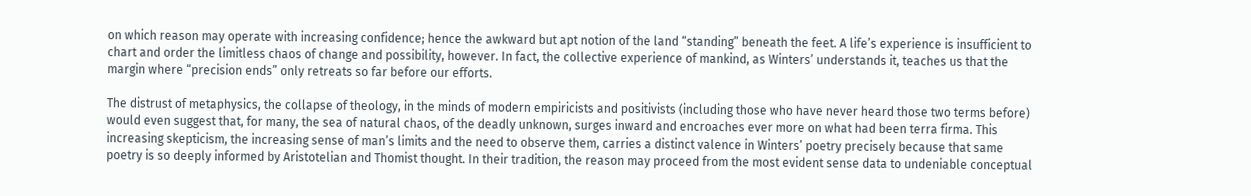on which reason may operate with increasing confidence; hence the awkward but apt notion of the land “standing” beneath the feet. A life’s experience is insufficient to chart and order the limitless chaos of change and possibility, however. In fact, the collective experience of mankind, as Winters’ understands it, teaches us that the margin where “precision ends” only retreats so far before our efforts.

The distrust of metaphysics, the collapse of theology, in the minds of modern empiricists and positivists (including those who have never heard those two terms before) would even suggest that, for many, the sea of natural chaos, of the deadly unknown, surges inward and encroaches ever more on what had been terra firma. This increasing skepticism, the increasing sense of man’s limits and the need to observe them, carries a distinct valence in Winters’ poetry precisely because that same poetry is so deeply informed by Aristotelian and Thomist thought. In their tradition, the reason may proceed from the most evident sense data to undeniable conceptual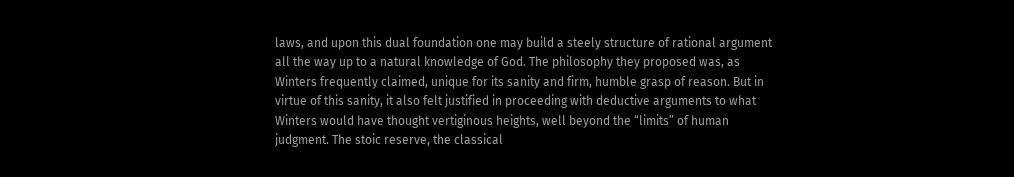laws, and upon this dual foundation one may build a steely structure of rational argument all the way up to a natural knowledge of God. The philosophy they proposed was, as Winters frequently claimed, unique for its sanity and firm, humble grasp of reason. But in virtue of this sanity, it also felt justified in proceeding with deductive arguments to what Winters would have thought vertiginous heights, well beyond the “limits” of human judgment. The stoic reserve, the classical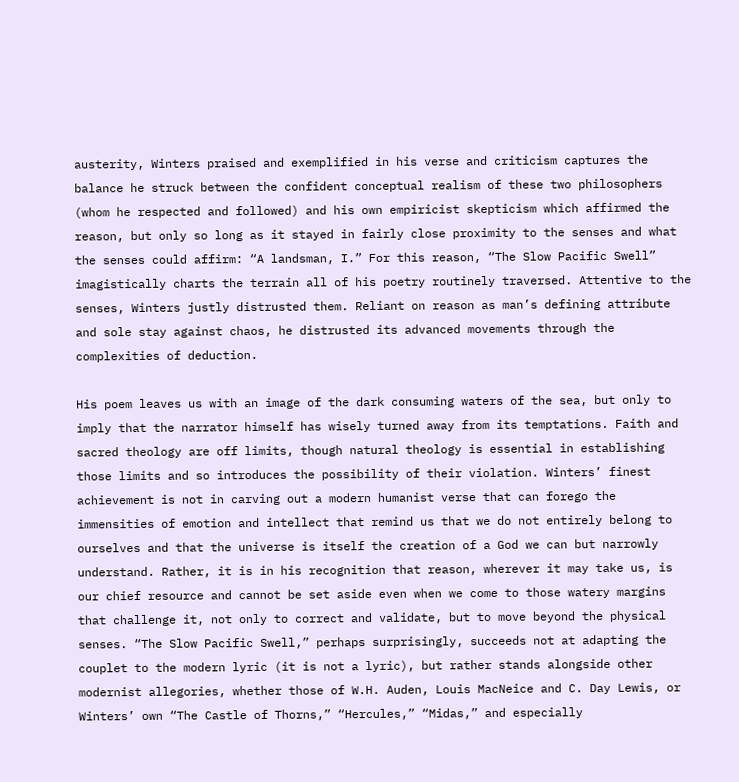austerity, Winters praised and exemplified in his verse and criticism captures the balance he struck between the confident conceptual realism of these two philosophers (whom he respected and followed) and his own empiricist skepticism which affirmed the reason, but only so long as it stayed in fairly close proximity to the senses and what the senses could affirm: “A landsman, I.” For this reason, “The Slow Pacific Swell” imagistically charts the terrain all of his poetry routinely traversed. Attentive to the senses, Winters justly distrusted them. Reliant on reason as man’s defining attribute and sole stay against chaos, he distrusted its advanced movements through the complexities of deduction.

His poem leaves us with an image of the dark consuming waters of the sea, but only to imply that the narrator himself has wisely turned away from its temptations. Faith and sacred theology are off limits, though natural theology is essential in establishing those limits and so introduces the possibility of their violation. Winters’ finest achievement is not in carving out a modern humanist verse that can forego the immensities of emotion and intellect that remind us that we do not entirely belong to ourselves and that the universe is itself the creation of a God we can but narrowly understand. Rather, it is in his recognition that reason, wherever it may take us, is our chief resource and cannot be set aside even when we come to those watery margins that challenge it, not only to correct and validate, but to move beyond the physical senses. “The Slow Pacific Swell,” perhaps surprisingly, succeeds not at adapting the couplet to the modern lyric (it is not a lyric), but rather stands alongside other modernist allegories, whether those of W.H. Auden, Louis MacNeice and C. Day Lewis, or Winters’ own “The Castle of Thorns,” “Hercules,” “Midas,” and especially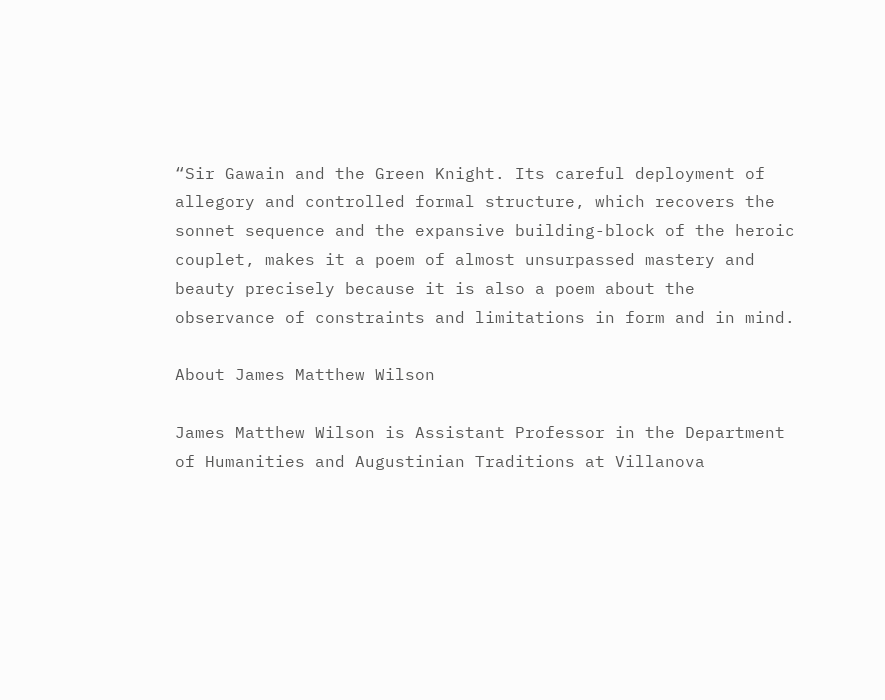“Sir Gawain and the Green Knight. Its careful deployment of allegory and controlled formal structure, which recovers the sonnet sequence and the expansive building-block of the heroic couplet, makes it a poem of almost unsurpassed mastery and beauty precisely because it is also a poem about the observance of constraints and limitations in form and in mind.

About James Matthew Wilson

James Matthew Wilson is Assistant Professor in the Department of Humanities and Augustinian Traditions at Villanova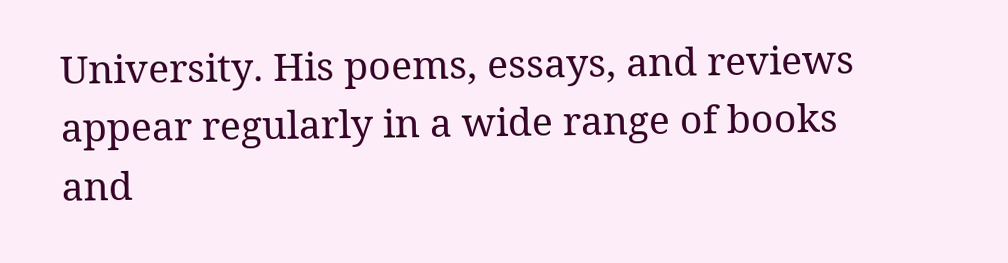University. His poems, essays, and reviews appear regularly in a wide range of books and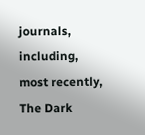journals, including, most recently, The Dark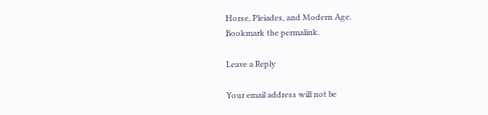Horse, Pleiades, and Modern Age.
Bookmark the permalink.

Leave a Reply

Your email address will not be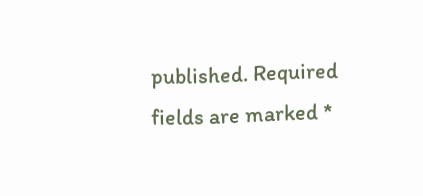published. Required fields are marked *